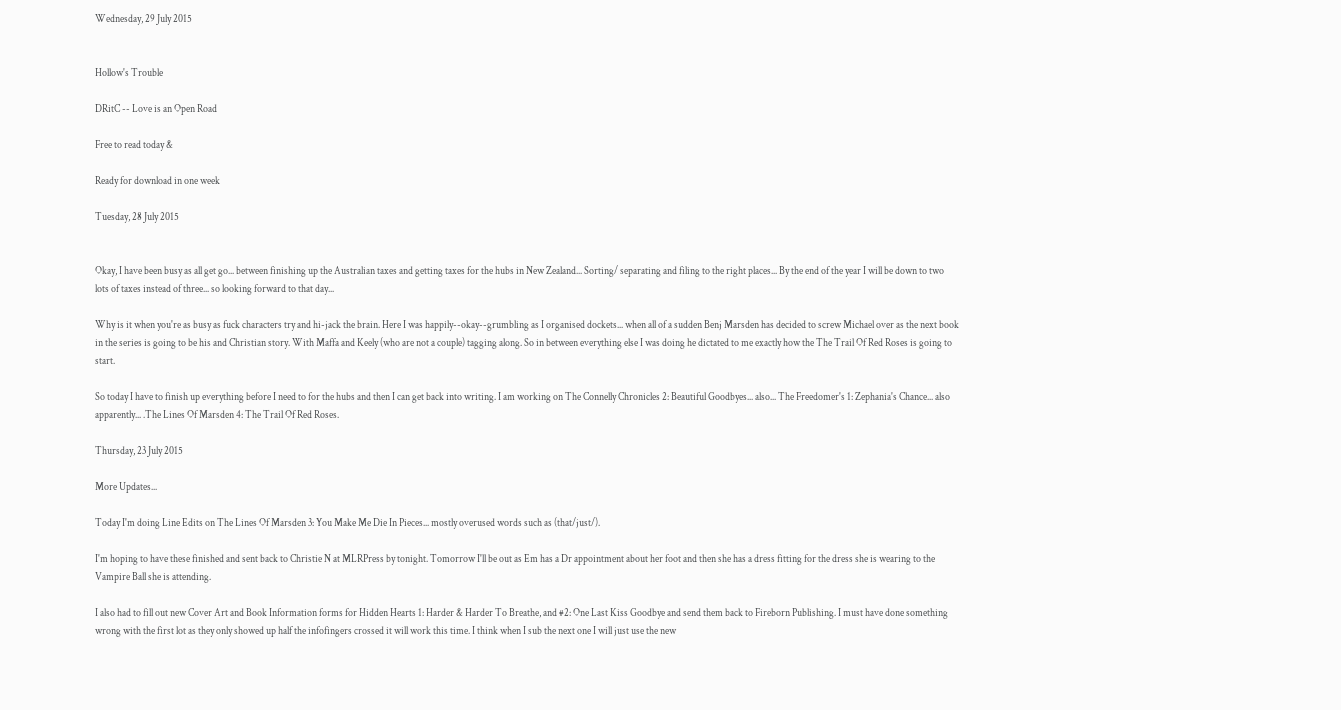Wednesday, 29 July 2015


Hollow's Trouble

DRitC -- Love is an Open Road

Free to read today &

Ready for download in one week

Tuesday, 28 July 2015


Okay, I have been busy as all get go... between finishing up the Australian taxes and getting taxes for the hubs in New Zealand... Sorting/ separating and filing to the right places... By the end of the year I will be down to two lots of taxes instead of three... so looking forward to that day...

Why is it when you're as busy as fuck characters try and hi-jack the brain. Here I was happily--okay--grumbling as I organised dockets... when all of a sudden Benj Marsden has decided to screw Michael over as the next book in the series is going to be his and Christian story. With Maffa and Keely (who are not a couple) tagging along. So in between everything else I was doing he dictated to me exactly how the The Trail Of Red Roses is going to start.

So today I have to finish up everything before I need to for the hubs and then I can get back into writing. I am working on The Connelly Chronicles 2: Beautiful Goodbyes... also... The Freedomer's 1: Zephania's Chance... also apparently... .The Lines Of Marsden 4: The Trail Of Red Roses.

Thursday, 23 July 2015

More Updates...

Today I'm doing Line Edits on The Lines Of Marsden 3: You Make Me Die In Pieces... mostly overused words such as (that/just/).

I'm hoping to have these finished and sent back to Christie N at MLRPress by tonight. Tomorrow I'll be out as Em has a Dr appointment about her foot and then she has a dress fitting for the dress she is wearing to the Vampire Ball she is attending.

I also had to fill out new Cover Art and Book Information forms for Hidden Hearts 1: Harder & Harder To Breathe, and #2: One Last Kiss Goodbye and send them back to Fireborn Publishing. I must have done something wrong with the first lot as they only showed up half the infofingers crossed it will work this time. I think when I sub the next one I will just use the new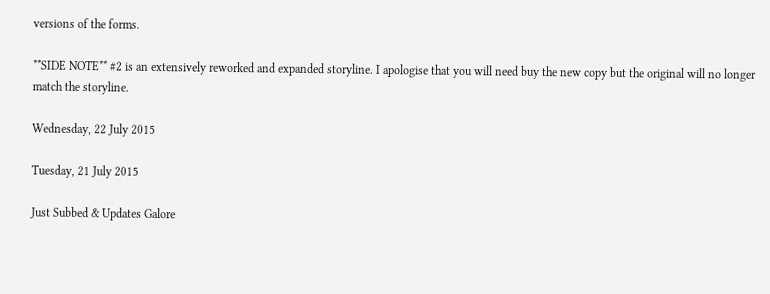versions of the forms.

**SIDE NOTE** #2 is an extensively reworked and expanded storyline. I apologise that you will need buy the new copy but the original will no longer match the storyline.

Wednesday, 22 July 2015

Tuesday, 21 July 2015

Just Subbed & Updates Galore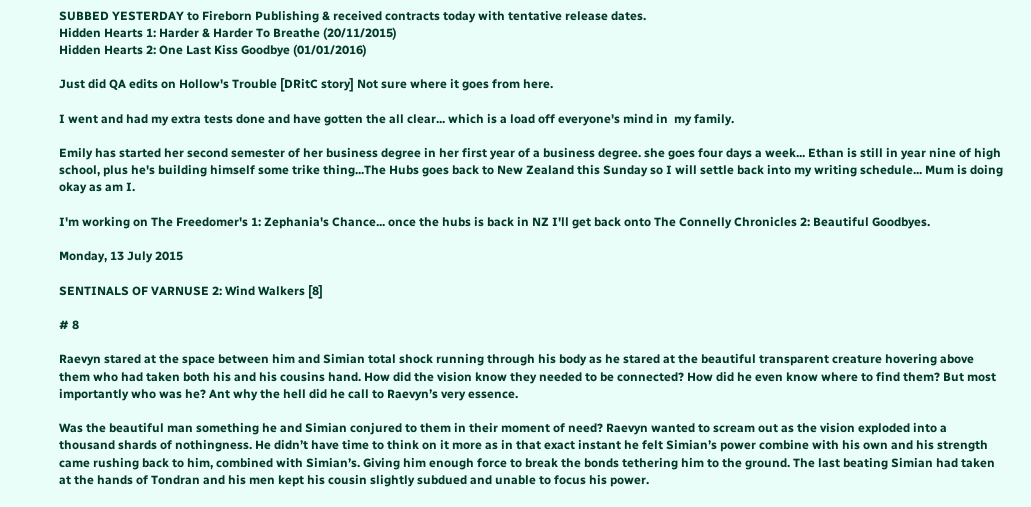SUBBED YESTERDAY to Fireborn Publishing & received contracts today with tentative release dates.
Hidden Hearts 1: Harder & Harder To Breathe (20/11/2015)
Hidden Hearts 2: One Last Kiss Goodbye (01/01/2016)

Just did QA edits on Hollow's Trouble [DRitC story] Not sure where it goes from here.

I went and had my extra tests done and have gotten the all clear... which is a load off everyone's mind in  my family.

Emily has started her second semester of her business degree in her first year of a business degree. she goes four days a week... Ethan is still in year nine of high school, plus he's building himself some trike thing...The Hubs goes back to New Zealand this Sunday so I will settle back into my writing schedule... Mum is doing okay as am I.

I'm working on The Freedomer's 1: Zephania's Chance... once the hubs is back in NZ I'll get back onto The Connelly Chronicles 2: Beautiful Goodbyes.

Monday, 13 July 2015

SENTINALS OF VARNUSE 2: Wind Walkers [8]

# 8

Raevyn stared at the space between him and Simian total shock running through his body as he stared at the beautiful transparent creature hovering above them who had taken both his and his cousins hand. How did the vision know they needed to be connected? How did he even know where to find them? But most importantly who was he? Ant why the hell did he call to Raevyn’s very essence.

Was the beautiful man something he and Simian conjured to them in their moment of need? Raevyn wanted to scream out as the vision exploded into a thousand shards of nothingness. He didn’t have time to think on it more as in that exact instant he felt Simian’s power combine with his own and his strength came rushing back to him, combined with Simian’s. Giving him enough force to break the bonds tethering him to the ground. The last beating Simian had taken at the hands of Tondran and his men kept his cousin slightly subdued and unable to focus his power.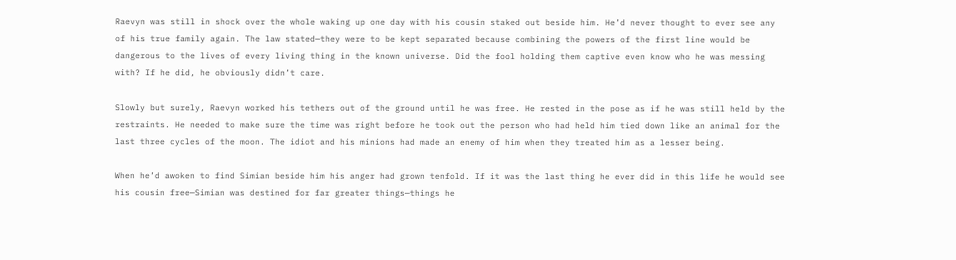Raevyn was still in shock over the whole waking up one day with his cousin staked out beside him. He’d never thought to ever see any of his true family again. The law stated—they were to be kept separated because combining the powers of the first line would be dangerous to the lives of every living thing in the known universe. Did the fool holding them captive even know who he was messing with? If he did, he obviously didn’t care.

Slowly but surely, Raevyn worked his tethers out of the ground until he was free. He rested in the pose as if he was still held by the restraints. He needed to make sure the time was right before he took out the person who had held him tied down like an animal for the last three cycles of the moon. The idiot and his minions had made an enemy of him when they treated him as a lesser being.

When he’d awoken to find Simian beside him his anger had grown tenfold. If it was the last thing he ever did in this life he would see his cousin free—Simian was destined for far greater things—things he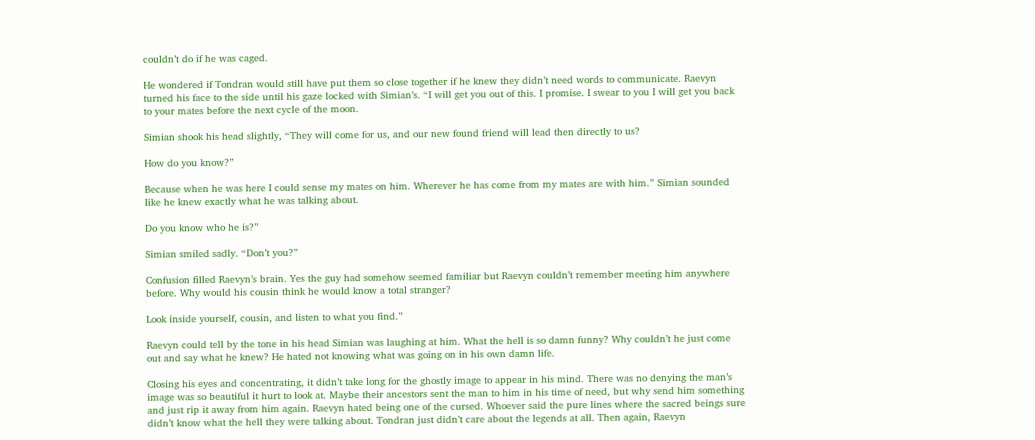couldn’t do if he was caged.

He wondered if Tondran would still have put them so close together if he knew they didn’t need words to communicate. Raevyn turned his face to the side until his gaze locked with Simian’s. “I will get you out of this. I promise. I swear to you I will get you back to your mates before the next cycle of the moon.

Simian shook his head slightly, “They will come for us, and our new found friend will lead then directly to us?

How do you know?”

Because when he was here I could sense my mates on him. Wherever he has come from my mates are with him.” Simian sounded like he knew exactly what he was talking about.

Do you know who he is?”

Simian smiled sadly. “Don’t you?”

Confusion filled Raevyn’s brain. Yes the guy had somehow seemed familiar but Raevyn couldn’t remember meeting him anywhere before. Why would his cousin think he would know a total stranger?

Look inside yourself, cousin, and listen to what you find.”

Raevyn could tell by the tone in his head Simian was laughing at him. What the hell is so damn funny? Why couldn’t he just come out and say what he knew? He hated not knowing what was going on in his own damn life.

Closing his eyes and concentrating, it didn’t take long for the ghostly image to appear in his mind. There was no denying the man’s image was so beautiful it hurt to look at. Maybe their ancestors sent the man to him in his time of need, but why send him something and just rip it away from him again. Raevyn hated being one of the cursed. Whoever said the pure lines where the sacred beings sure didn’t know what the hell they were talking about. Tondran just didn’t care about the legends at all. Then again, Raevyn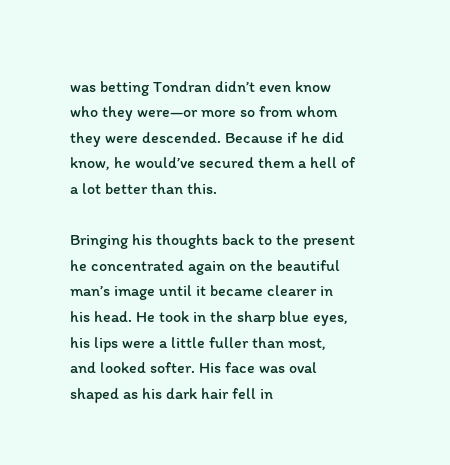was betting Tondran didn’t even know who they were—or more so from whom they were descended. Because if he did know, he would’ve secured them a hell of a lot better than this.

Bringing his thoughts back to the present he concentrated again on the beautiful man’s image until it became clearer in his head. He took in the sharp blue eyes, his lips were a little fuller than most, and looked softer. His face was oval shaped as his dark hair fell in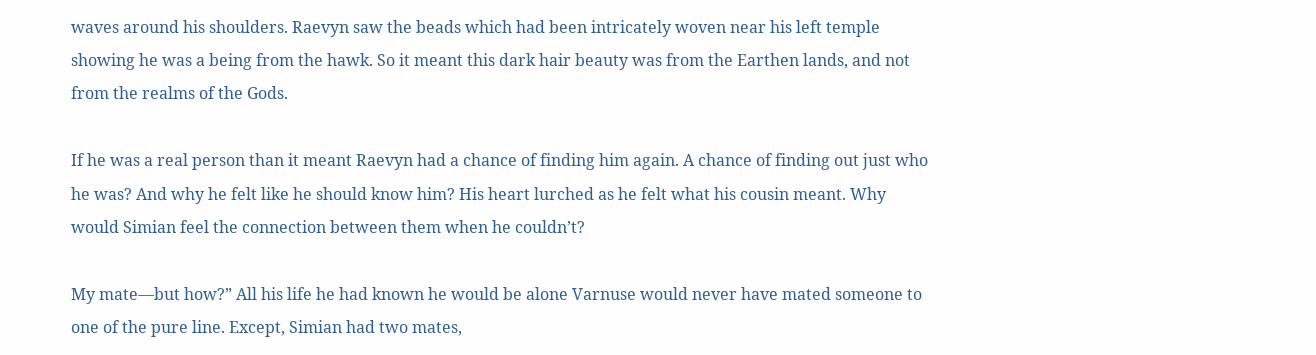waves around his shoulders. Raevyn saw the beads which had been intricately woven near his left temple showing he was a being from the hawk. So it meant this dark hair beauty was from the Earthen lands, and not from the realms of the Gods.

If he was a real person than it meant Raevyn had a chance of finding him again. A chance of finding out just who he was? And why he felt like he should know him? His heart lurched as he felt what his cousin meant. Why would Simian feel the connection between them when he couldn’t?

My mate—but how?” All his life he had known he would be alone Varnuse would never have mated someone to one of the pure line. Except, Simian had two mates,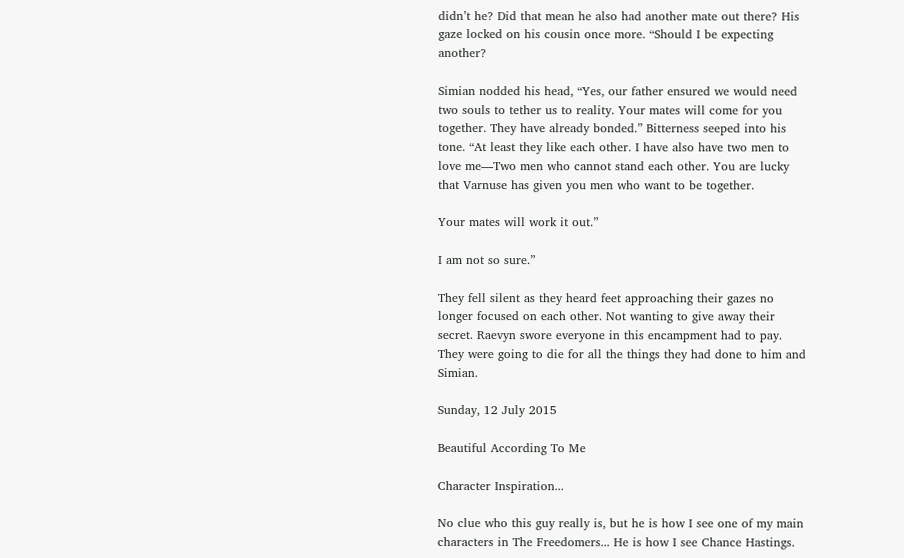didn’t he? Did that mean he also had another mate out there? His gaze locked on his cousin once more. “Should I be expecting another?

Simian nodded his head, “Yes, our father ensured we would need two souls to tether us to reality. Your mates will come for you together. They have already bonded.” Bitterness seeped into his tone. “At least they like each other. I have also have two men to love me—Two men who cannot stand each other. You are lucky that Varnuse has given you men who want to be together.

Your mates will work it out.”

I am not so sure.”

They fell silent as they heard feet approaching their gazes no longer focused on each other. Not wanting to give away their secret. Raevyn swore everyone in this encampment had to pay. They were going to die for all the things they had done to him and Simian.

Sunday, 12 July 2015

Beautiful According To Me

Character Inspiration...

No clue who this guy really is, but he is how I see one of my main characters in The Freedomers... He is how I see Chance Hastings.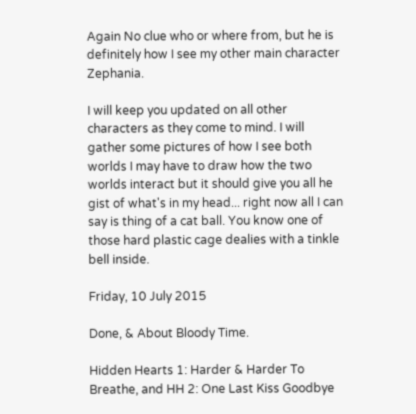Again No clue who or where from, but he is definitely how I see my other main character Zephania.

I will keep you updated on all other characters as they come to mind. I will gather some pictures of how I see both worlds I may have to draw how the two worlds interact but it should give you all he gist of what's in my head... right now all I can say is thing of a cat ball. You know one of those hard plastic cage dealies with a tinkle bell inside.

Friday, 10 July 2015

Done, & About Bloody Time.

Hidden Hearts 1: Harder & Harder To Breathe, and HH 2: One Last Kiss Goodbye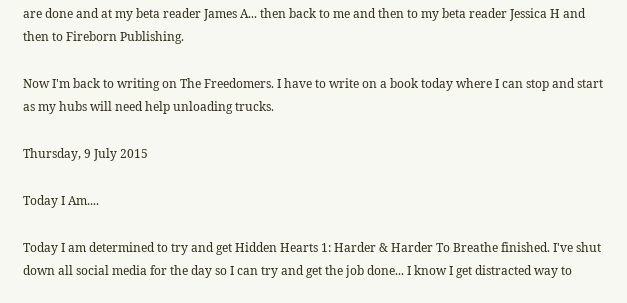are done and at my beta reader James A... then back to me and then to my beta reader Jessica H and then to Fireborn Publishing.

Now I'm back to writing on The Freedomers. I have to write on a book today where I can stop and start as my hubs will need help unloading trucks.

Thursday, 9 July 2015

Today I Am....

Today I am determined to try and get Hidden Hearts 1: Harder & Harder To Breathe finished. I've shut down all social media for the day so I can try and get the job done... I know I get distracted way to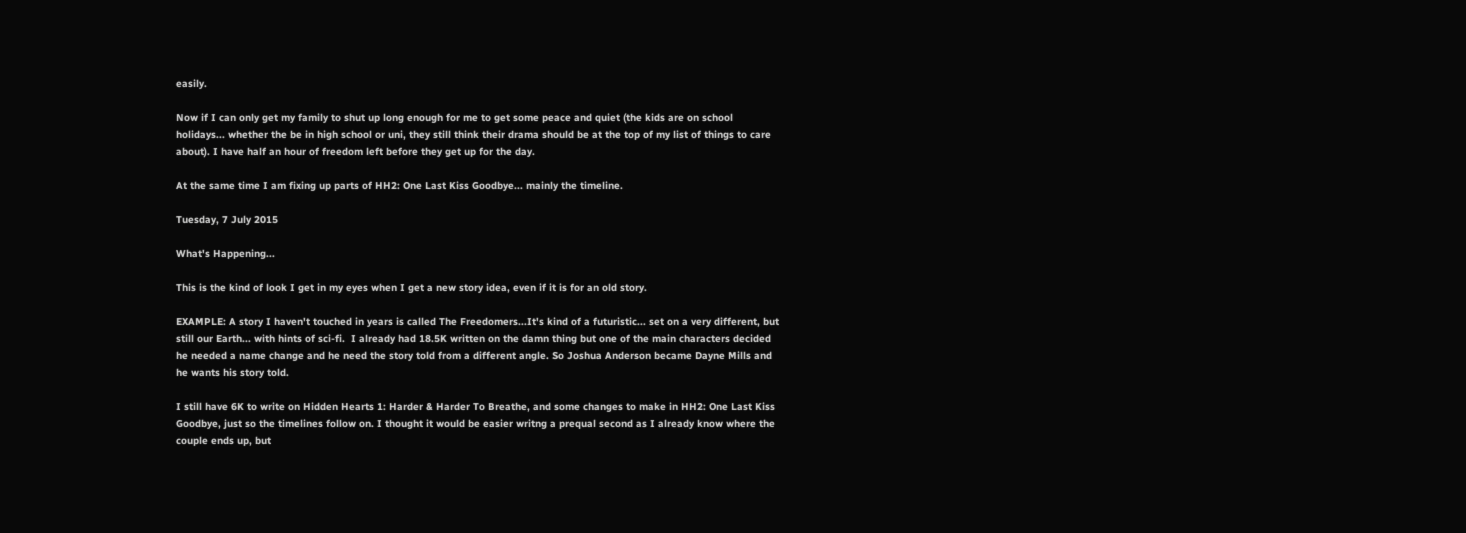easily.

Now if I can only get my family to shut up long enough for me to get some peace and quiet (the kids are on school holidays... whether the be in high school or uni, they still think their drama should be at the top of my list of things to care about). I have half an hour of freedom left before they get up for the day.

At the same time I am fixing up parts of HH2: One Last Kiss Goodbye... mainly the timeline.

Tuesday, 7 July 2015

What's Happening...

This is the kind of look I get in my eyes when I get a new story idea, even if it is for an old story.

EXAMPLE: A story I haven't touched in years is called The Freedomers...It's kind of a futuristic... set on a very different, but still our Earth... with hints of sci-fi.  I already had 18.5K written on the damn thing but one of the main characters decided he needed a name change and he need the story told from a different angle. So Joshua Anderson became Dayne Mills and he wants his story told.

I still have 6K to write on Hidden Hearts 1: Harder & Harder To Breathe, and some changes to make in HH2: One Last Kiss Goodbye, just so the timelines follow on. I thought it would be easier writng a prequal second as I already know where the couple ends up, but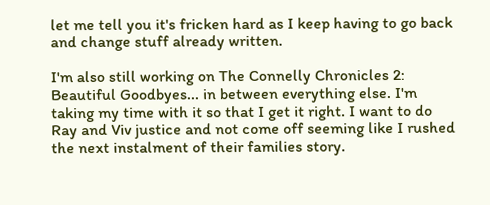let me tell you it's fricken hard as I keep having to go back and change stuff already written.

I'm also still working on The Connelly Chronicles 2: Beautiful Goodbyes... in between everything else. I'm taking my time with it so that I get it right. I want to do Ray and Viv justice and not come off seeming like I rushed the next instalment of their families story.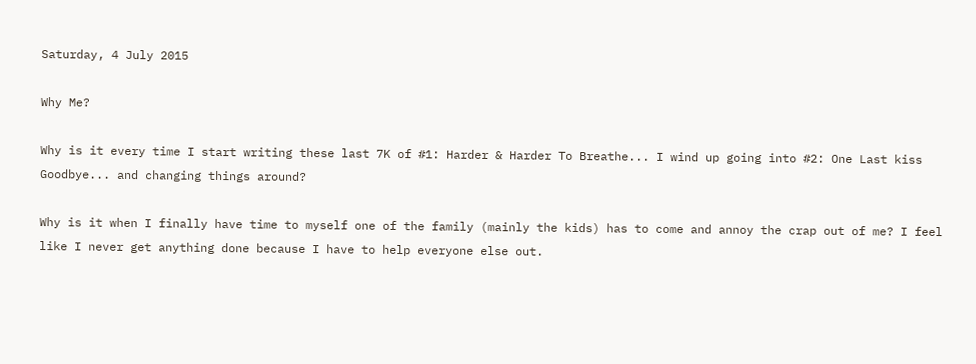Saturday, 4 July 2015

Why Me?

Why is it every time I start writing these last 7K of #1: Harder & Harder To Breathe... I wind up going into #2: One Last kiss Goodbye... and changing things around?

Why is it when I finally have time to myself one of the family (mainly the kids) has to come and annoy the crap out of me? I feel like I never get anything done because I have to help everyone else out.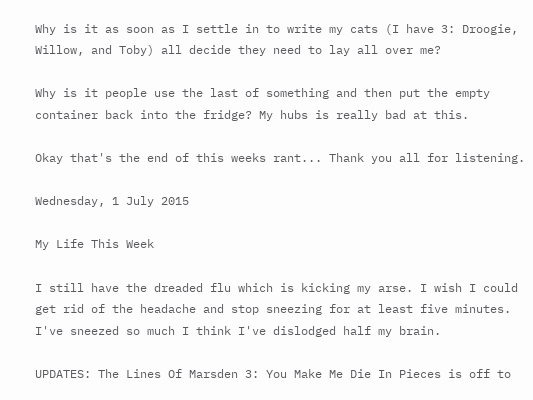Why is it as soon as I settle in to write my cats (I have 3: Droogie, Willow, and Toby) all decide they need to lay all over me?

Why is it people use the last of something and then put the empty container back into the fridge? My hubs is really bad at this.

Okay that's the end of this weeks rant... Thank you all for listening.

Wednesday, 1 July 2015

My Life This Week

I still have the dreaded flu which is kicking my arse. I wish I could get rid of the headache and stop sneezing for at least five minutes. I've sneezed so much I think I've dislodged half my brain.

UPDATES: The Lines Of Marsden 3: You Make Me Die In Pieces is off to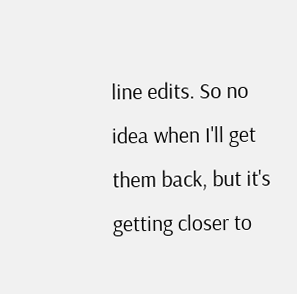line edits. So no idea when I'll get them back, but it's getting closer to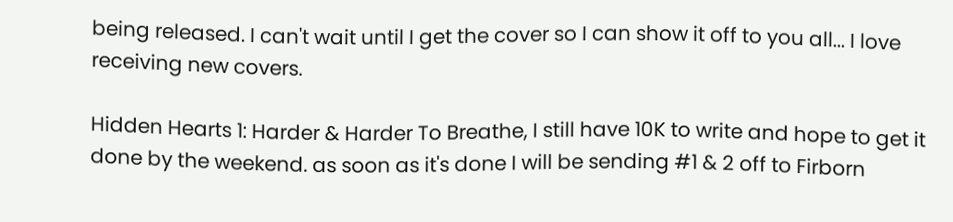being released. I can't wait until I get the cover so I can show it off to you all... I love receiving new covers.

Hidden Hearts 1: Harder & Harder To Breathe, I still have 10K to write and hope to get it done by the weekend. as soon as it's done I will be sending #1 & 2 off to Firborn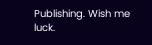Publishing. Wish me luck.